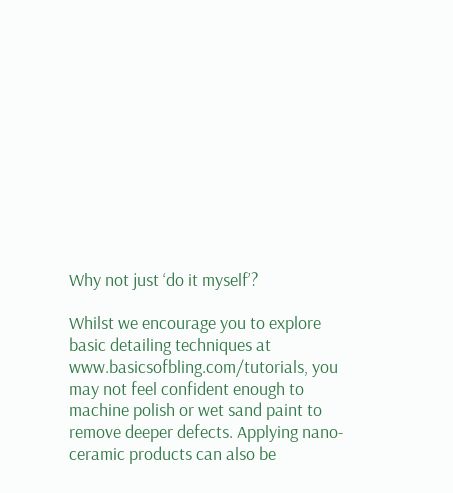Why not just ‘do it myself’?

Whilst we encourage you to explore basic detailing techniques at www.basicsofbling.com/tutorials, you may not feel confident enough to machine polish or wet sand paint to remove deeper defects. Applying nano-ceramic products can also be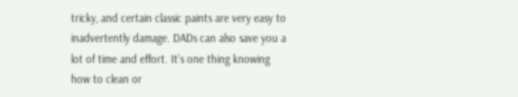tricky, and certain classic paints are very easy to inadvertently damage. DADs can also save you a lot of time and effort. It’s one thing knowing how to clean or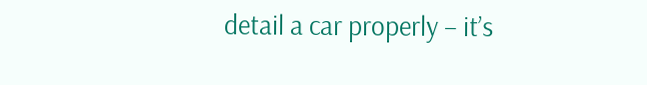detail a car properly – it’s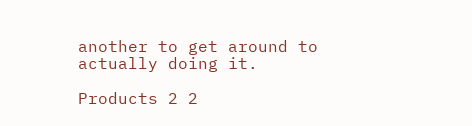another to get around to actually doing it.

Products 2 2